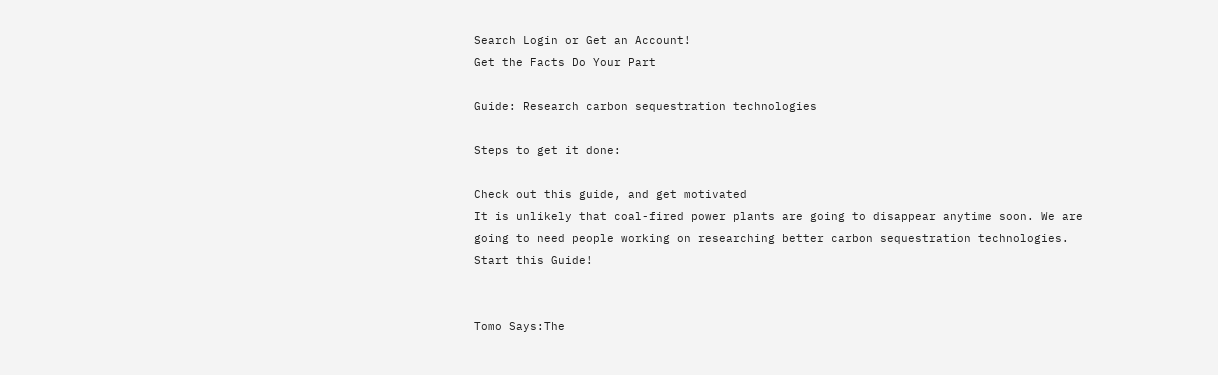Search Login or Get an Account!
Get the Facts Do Your Part

Guide: Research carbon sequestration technologies

Steps to get it done:

Check out this guide, and get motivated
It is unlikely that coal-fired power plants are going to disappear anytime soon. We are going to need people working on researching better carbon sequestration technologies.
Start this Guide!


Tomo Says:The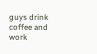guys drink coffee and work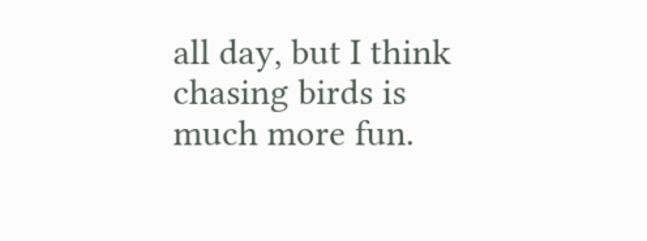all day, but I think chasing birds is much more fun.